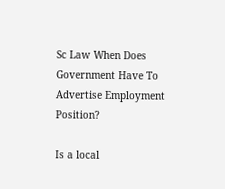Sc Law When Does Government Have To Advertise Employment Position?

Is a local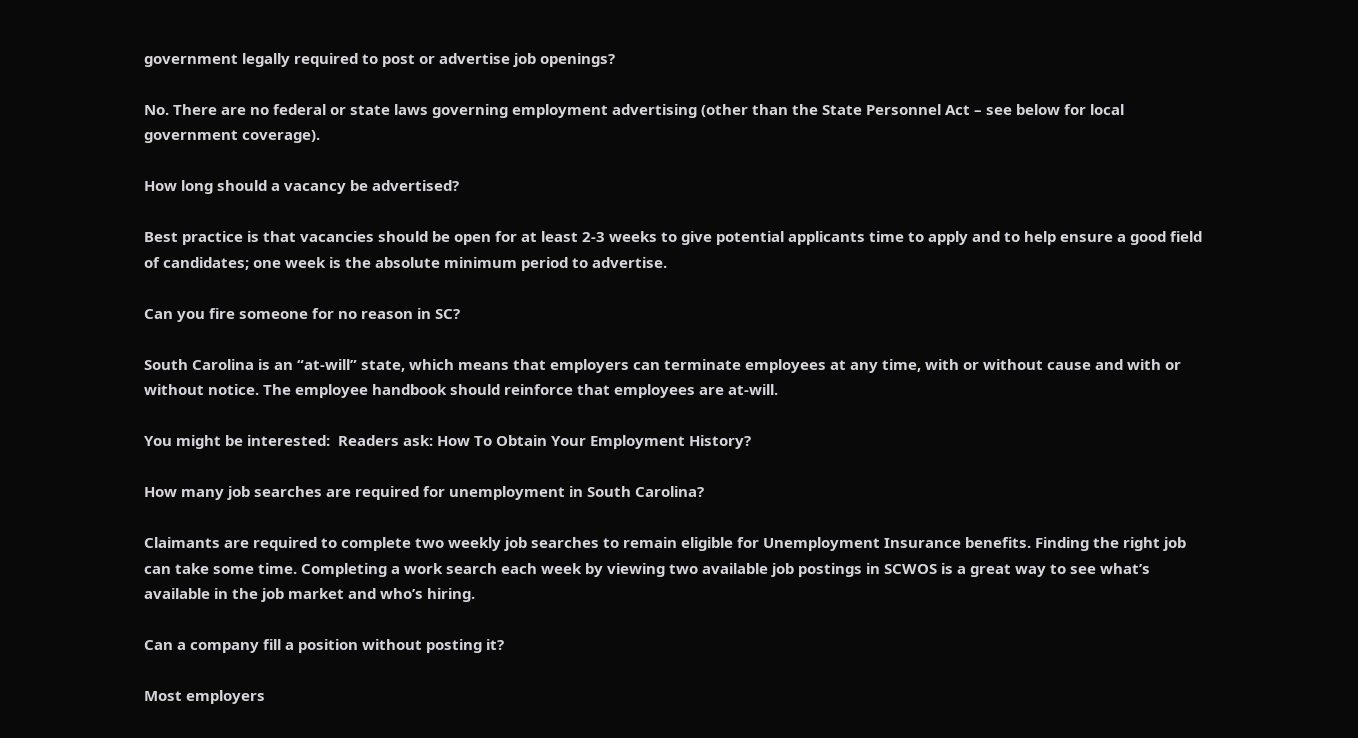government legally required to post or advertise job openings?

No. There are no federal or state laws governing employment advertising (other than the State Personnel Act – see below for local government coverage).

How long should a vacancy be advertised?

Best practice is that vacancies should be open for at least 2-3 weeks to give potential applicants time to apply and to help ensure a good field of candidates; one week is the absolute minimum period to advertise.

Can you fire someone for no reason in SC?

South Carolina is an “at-will” state, which means that employers can terminate employees at any time, with or without cause and with or without notice. The employee handbook should reinforce that employees are at-will.

You might be interested:  Readers ask: How To Obtain Your Employment History?

How many job searches are required for unemployment in South Carolina?

Claimants are required to complete two weekly job searches to remain eligible for Unemployment Insurance benefits. Finding the right job can take some time. Completing a work search each week by viewing two available job postings in SCWOS is a great way to see what’s available in the job market and who’s hiring.

Can a company fill a position without posting it?

Most employers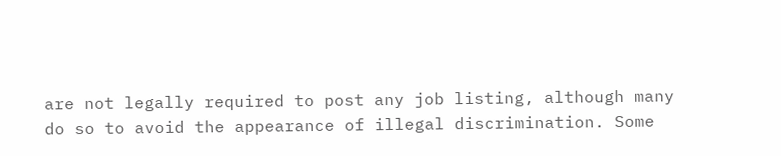are not legally required to post any job listing, although many do so to avoid the appearance of illegal discrimination. Some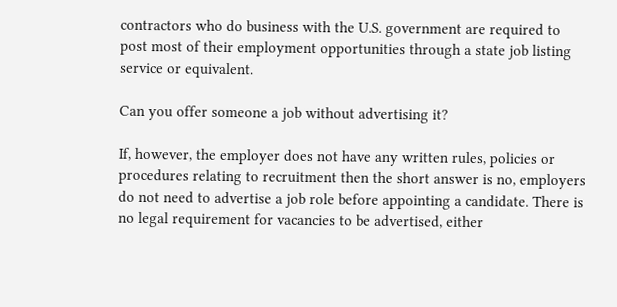contractors who do business with the U.S. government are required to post most of their employment opportunities through a state job listing service or equivalent.

Can you offer someone a job without advertising it?

If, however, the employer does not have any written rules, policies or procedures relating to recruitment then the short answer is no, employers do not need to advertise a job role before appointing a candidate. There is no legal requirement for vacancies to be advertised, either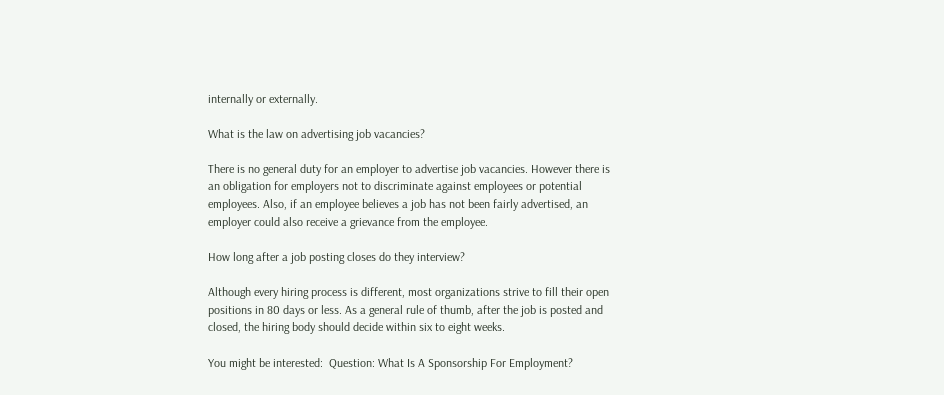internally or externally.

What is the law on advertising job vacancies?

There is no general duty for an employer to advertise job vacancies. However there is an obligation for employers not to discriminate against employees or potential employees. Also, if an employee believes a job has not been fairly advertised, an employer could also receive a grievance from the employee.

How long after a job posting closes do they interview?

Although every hiring process is different, most organizations strive to fill their open positions in 80 days or less. As a general rule of thumb, after the job is posted and closed, the hiring body should decide within six to eight weeks.

You might be interested:  Question: What Is A Sponsorship For Employment?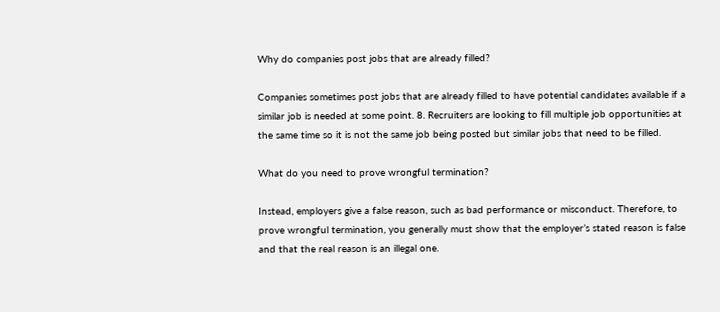Why do companies post jobs that are already filled?

Companies sometimes post jobs that are already filled to have potential candidates available if a similar job is needed at some point. 8. Recruiters are looking to fill multiple job opportunities at the same time so it is not the same job being posted but similar jobs that need to be filled.

What do you need to prove wrongful termination?

Instead, employers give a false reason, such as bad performance or misconduct. Therefore, to prove wrongful termination, you generally must show that the employer’s stated reason is false and that the real reason is an illegal one.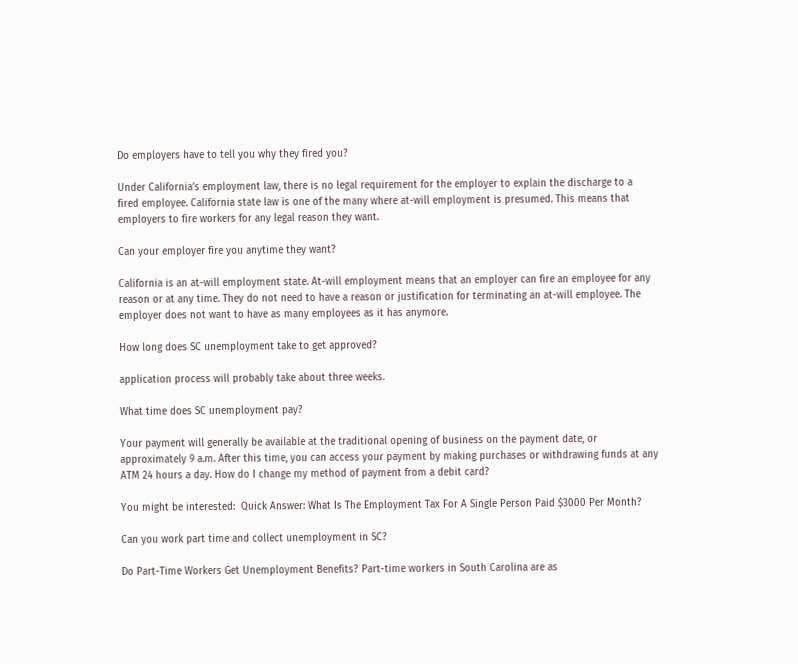Do employers have to tell you why they fired you?

Under California’s employment law, there is no legal requirement for the employer to explain the discharge to a fired employee. California state law is one of the many where at-will employment is presumed. This means that employers to fire workers for any legal reason they want.

Can your employer fire you anytime they want?

California is an at-will employment state. At-will employment means that an employer can fire an employee for any reason or at any time. They do not need to have a reason or justification for terminating an at-will employee. The employer does not want to have as many employees as it has anymore.

How long does SC unemployment take to get approved?

application process will probably take about three weeks.

What time does SC unemployment pay?

Your payment will generally be available at the traditional opening of business on the payment date, or approximately 9 a.m. After this time, you can access your payment by making purchases or withdrawing funds at any ATM 24 hours a day. How do I change my method of payment from a debit card?

You might be interested:  Quick Answer: What Is The Employment Tax For A Single Person Paid $3000 Per Month?

Can you work part time and collect unemployment in SC?

Do Part-Time Workers Get Unemployment Benefits? Part-time workers in South Carolina are as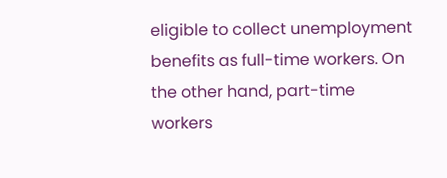eligible to collect unemployment benefits as full-time workers. On the other hand, part-time workers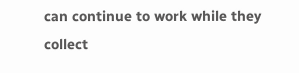can continue to work while they collect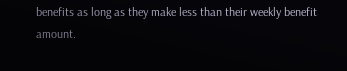benefits as long as they make less than their weekly benefit amount.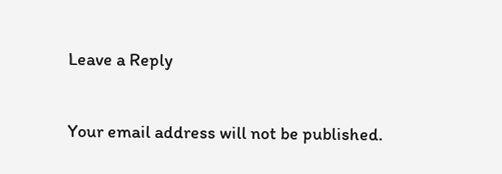Leave a Reply

Your email address will not be published.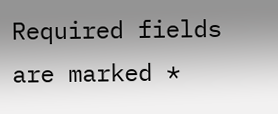Required fields are marked *